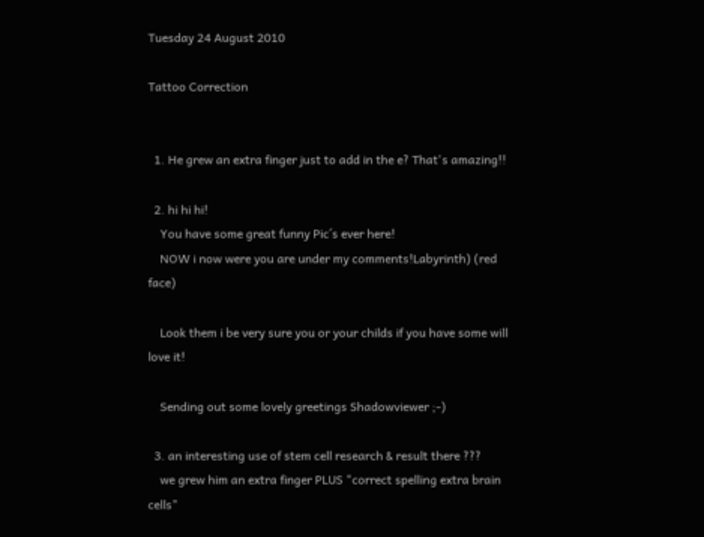Tuesday 24 August 2010

Tattoo Correction


  1. He grew an extra finger just to add in the e? That's amazing!!

  2. hi hi hi!
    You have some great funny Pic´s ever here!
    NOW i now were you are under my comments!Labyrinth) (red face)

    Look them i be very sure you or your childs if you have some will love it!

    Sending out some lovely greetings Shadowviewer ;-)

  3. an interesting use of stem cell research & result there ???
    we grew him an extra finger PLUS "correct spelling extra brain cells"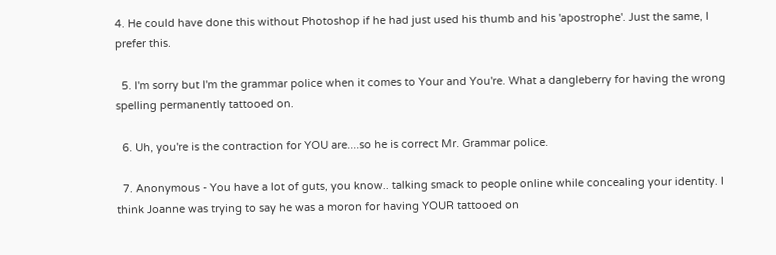4. He could have done this without Photoshop if he had just used his thumb and his 'apostrophe'. Just the same, I prefer this.

  5. I'm sorry but I'm the grammar police when it comes to Your and You're. What a dangleberry for having the wrong spelling permanently tattooed on.

  6. Uh, you're is the contraction for YOU are....so he is correct Mr. Grammar police.

  7. Anonymous - You have a lot of guts, you know.. talking smack to people online while concealing your identity. I think Joanne was trying to say he was a moron for having YOUR tattooed on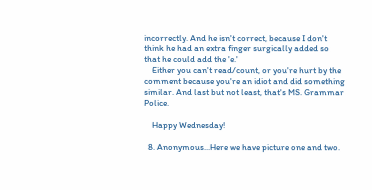incorrectly. And he isn't correct, because I don't think he had an extra finger surgically added so that he could add the 'e.'
    Either you can't read/count, or you're hurt by the comment because you're an idiot and did something similar. And last but not least, that's MS. Grammar Police.

    Happy Wednesday!

  8. Anonymous...Here we have picture one and two.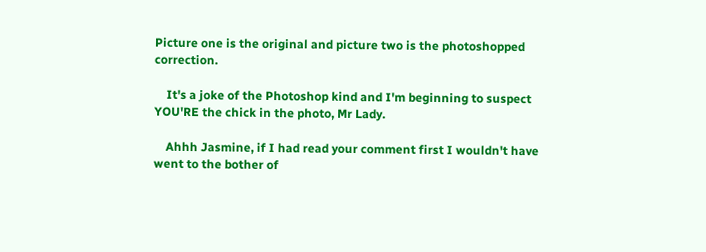Picture one is the original and picture two is the photoshopped correction.

    It's a joke of the Photoshop kind and I'm beginning to suspect YOU'RE the chick in the photo, Mr Lady.

    Ahhh Jasmine, if I had read your comment first I wouldn't have went to the bother of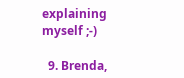explaining myself ;-)

  9. Brenda,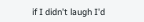if I didn't laugh I'd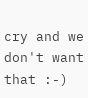cry and we don't want that :-)